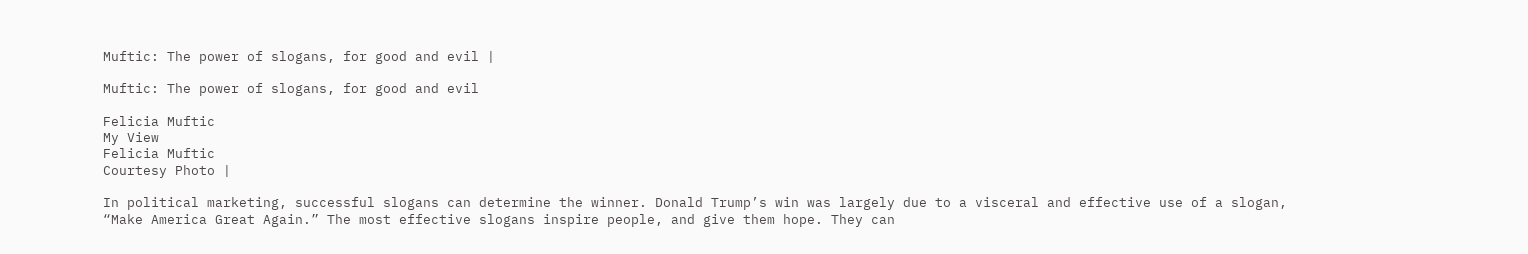Muftic: The power of slogans, for good and evil |

Muftic: The power of slogans, for good and evil

Felicia Muftic
My View
Felicia Muftic
Courtesy Photo |

In political marketing, successful slogans can determine the winner. Donald Trump’s win was largely due to a visceral and effective use of a slogan, “Make America Great Again.” The most effective slogans inspire people, and give them hope. They can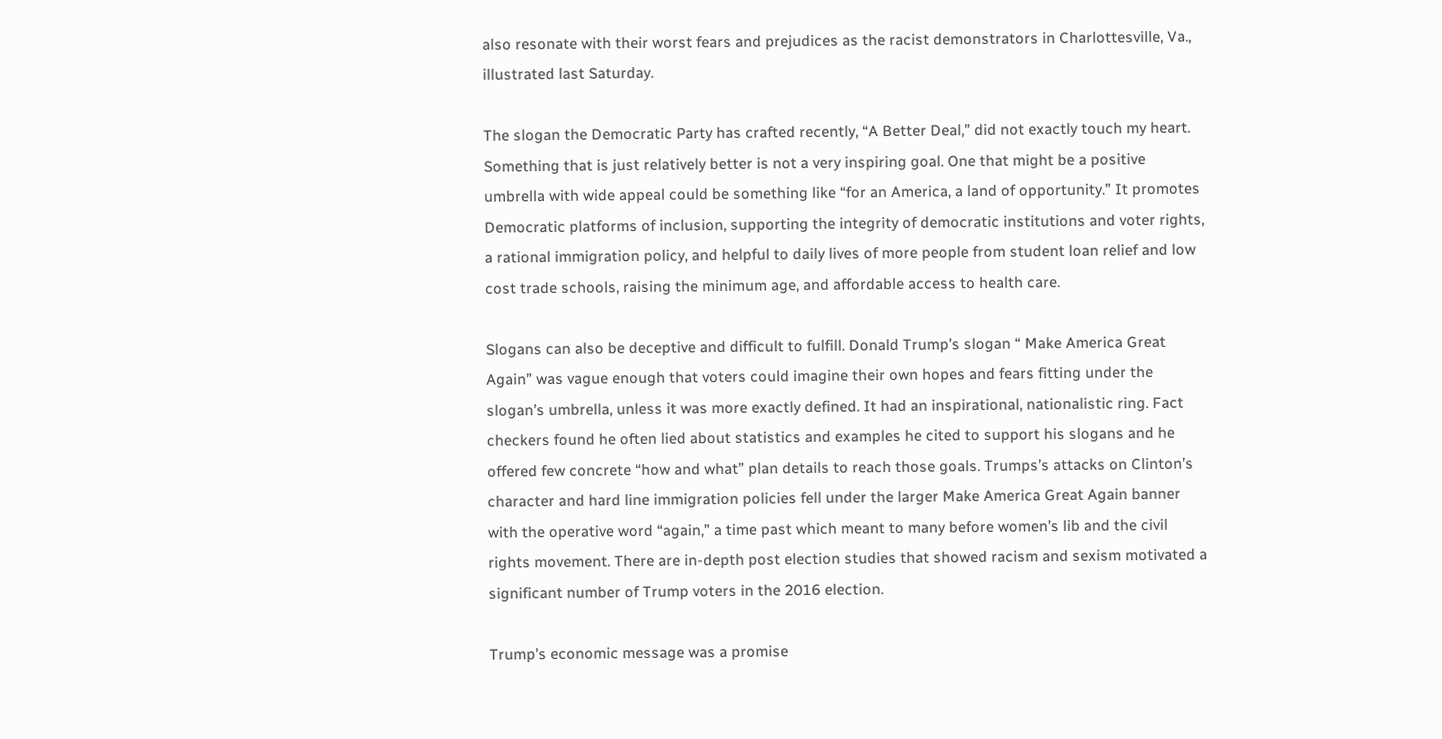also resonate with their worst fears and prejudices as the racist demonstrators in Charlottesville, Va., illustrated last Saturday.

The slogan the Democratic Party has crafted recently, “A Better Deal,” did not exactly touch my heart. Something that is just relatively better is not a very inspiring goal. One that might be a positive umbrella with wide appeal could be something like “for an America, a land of opportunity.” It promotes Democratic platforms of inclusion, supporting the integrity of democratic institutions and voter rights, a rational immigration policy, and helpful to daily lives of more people from student loan relief and low cost trade schools, raising the minimum age, and affordable access to health care.

Slogans can also be deceptive and difficult to fulfill. Donald Trump’s slogan “ Make America Great Again” was vague enough that voters could imagine their own hopes and fears fitting under the slogan’s umbrella, unless it was more exactly defined. It had an inspirational, nationalistic ring. Fact checkers found he often lied about statistics and examples he cited to support his slogans and he offered few concrete “how and what” plan details to reach those goals. Trumps’s attacks on Clinton’s character and hard line immigration policies fell under the larger Make America Great Again banner with the operative word “again,” a time past which meant to many before women’s lib and the civil rights movement. There are in-depth post election studies that showed racism and sexism motivated a significant number of Trump voters in the 2016 election.

Trump’s economic message was a promise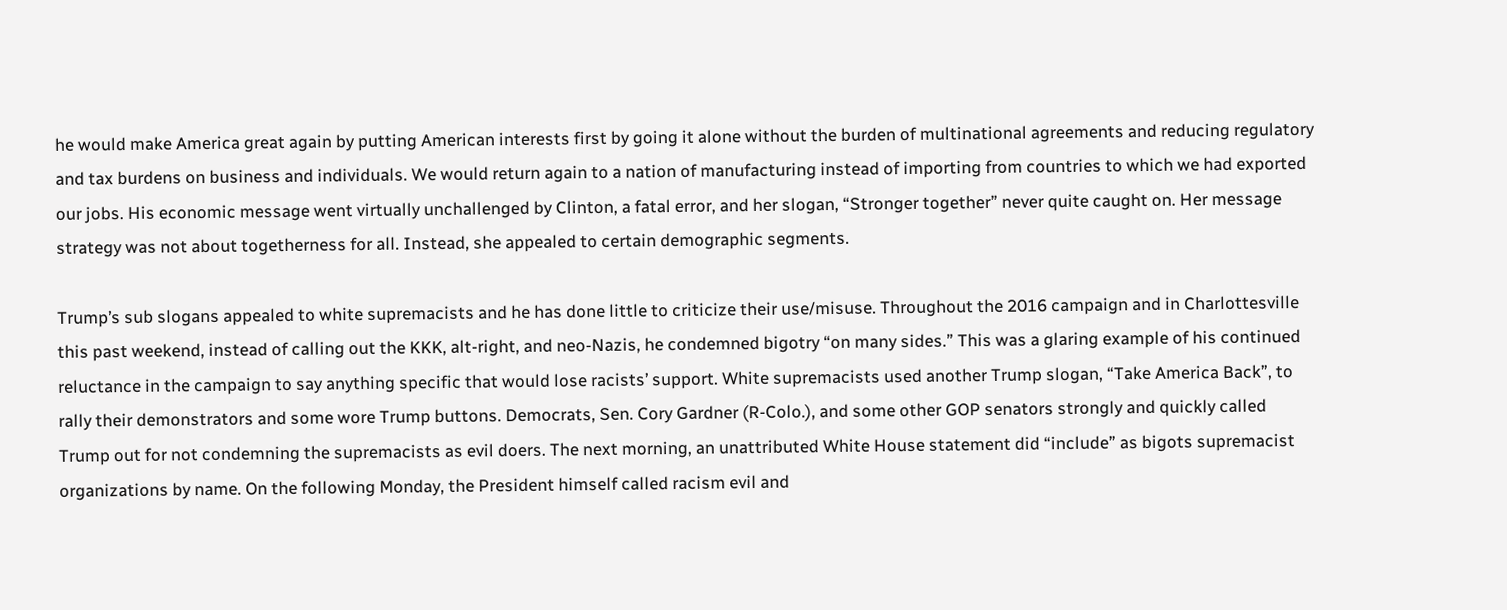he would make America great again by putting American interests first by going it alone without the burden of multinational agreements and reducing regulatory and tax burdens on business and individuals. We would return again to a nation of manufacturing instead of importing from countries to which we had exported our jobs. His economic message went virtually unchallenged by Clinton, a fatal error, and her slogan, “Stronger together” never quite caught on. Her message strategy was not about togetherness for all. Instead, she appealed to certain demographic segments.

Trump’s sub slogans appealed to white supremacists and he has done little to criticize their use/misuse. Throughout the 2016 campaign and in Charlottesville this past weekend, instead of calling out the KKK, alt-right, and neo-Nazis, he condemned bigotry “on many sides.” This was a glaring example of his continued reluctance in the campaign to say anything specific that would lose racists’ support. White supremacists used another Trump slogan, “Take America Back”, to rally their demonstrators and some wore Trump buttons. Democrats, Sen. Cory Gardner (R-Colo.), and some other GOP senators strongly and quickly called Trump out for not condemning the supremacists as evil doers. The next morning, an unattributed White House statement did “include” as bigots supremacist organizations by name. On the following Monday, the President himself called racism evil and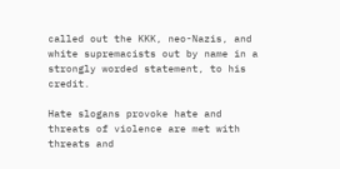called out the KKK, neo-Nazis, and white supremacists out by name in a strongly worded statement, to his credit.

Hate slogans provoke hate and threats of violence are met with threats and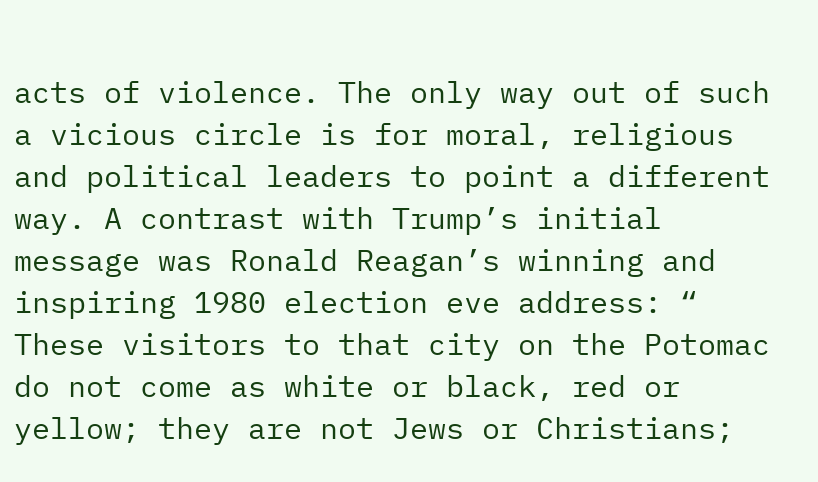acts of violence. The only way out of such a vicious circle is for moral, religious and political leaders to point a different way. A contrast with Trump’s initial message was Ronald Reagan’s winning and inspiring 1980 election eve address: “ These visitors to that city on the Potomac do not come as white or black, red or yellow; they are not Jews or Christians;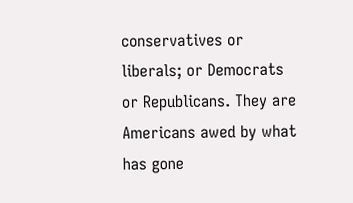conservatives or liberals; or Democrats or Republicans. They are Americans awed by what has gone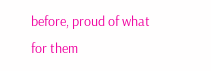before, proud of what for them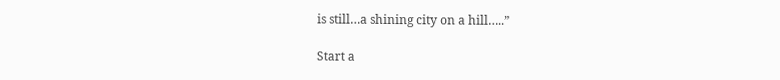is still…a shining city on a hill…..”

Start a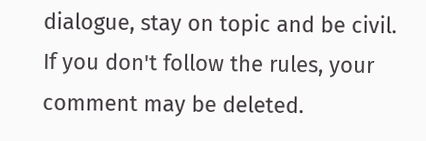dialogue, stay on topic and be civil.
If you don't follow the rules, your comment may be deleted.